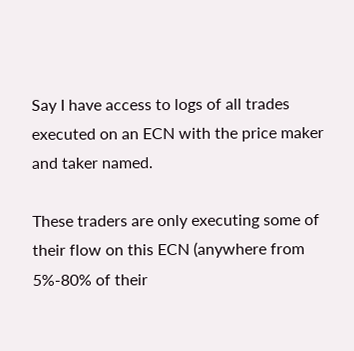Say I have access to logs of all trades executed on an ECN with the price maker and taker named.

These traders are only executing some of their flow on this ECN (anywhere from 5%-80% of their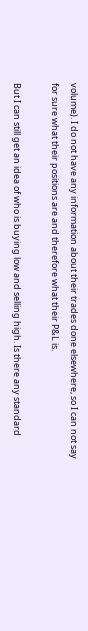volume). I do not have any information about their trades done elsewhere, so I can not say for sure what their positions are and therefore what their P&L is.

But I can still get an idea of who is buying low and selling high. Is there any standard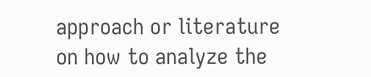approach or literature on how to analyze the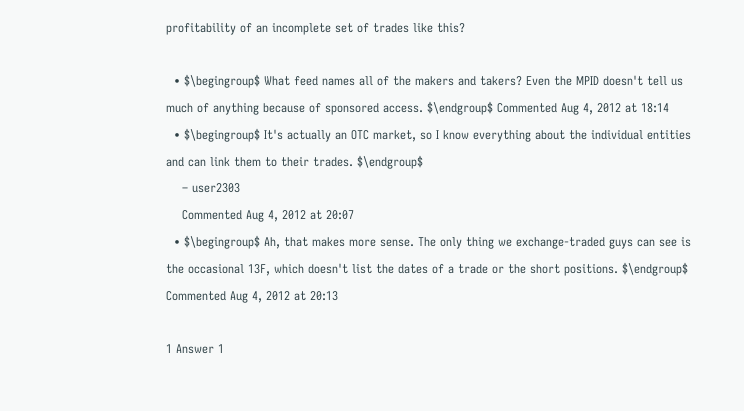profitability of an incomplete set of trades like this?

  • $\begingroup$ What feed names all of the makers and takers? Even the MPID doesn't tell us much of anything because of sponsored access. $\endgroup$ Commented Aug 4, 2012 at 18:14
  • $\begingroup$ It's actually an OTC market, so I know everything about the individual entities and can link them to their trades. $\endgroup$
    – user2303
    Commented Aug 4, 2012 at 20:07
  • $\begingroup$ Ah, that makes more sense. The only thing we exchange-traded guys can see is the occasional 13F, which doesn't list the dates of a trade or the short positions. $\endgroup$ Commented Aug 4, 2012 at 20:13

1 Answer 1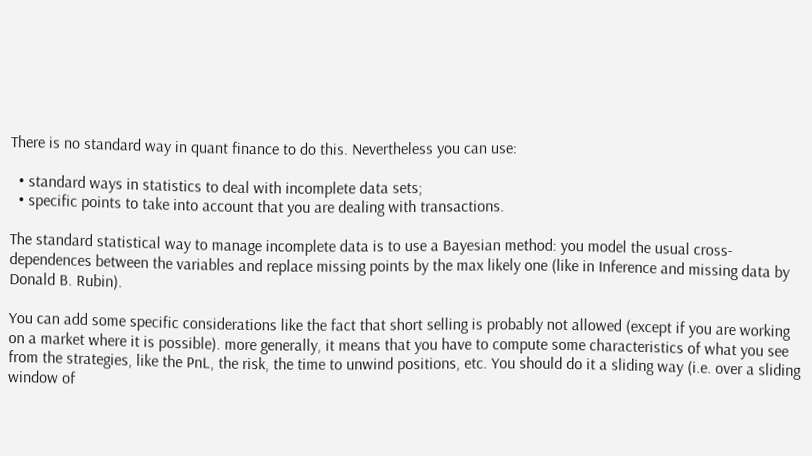There is no standard way in quant finance to do this. Nevertheless you can use:

  • standard ways in statistics to deal with incomplete data sets;
  • specific points to take into account that you are dealing with transactions.

The standard statistical way to manage incomplete data is to use a Bayesian method: you model the usual cross-dependences between the variables and replace missing points by the max likely one (like in Inference and missing data by Donald B. Rubin).

You can add some specific considerations like the fact that short selling is probably not allowed (except if you are working on a market where it is possible). more generally, it means that you have to compute some characteristics of what you see from the strategies, like the PnL, the risk, the time to unwind positions, etc. You should do it a sliding way (i.e. over a sliding window of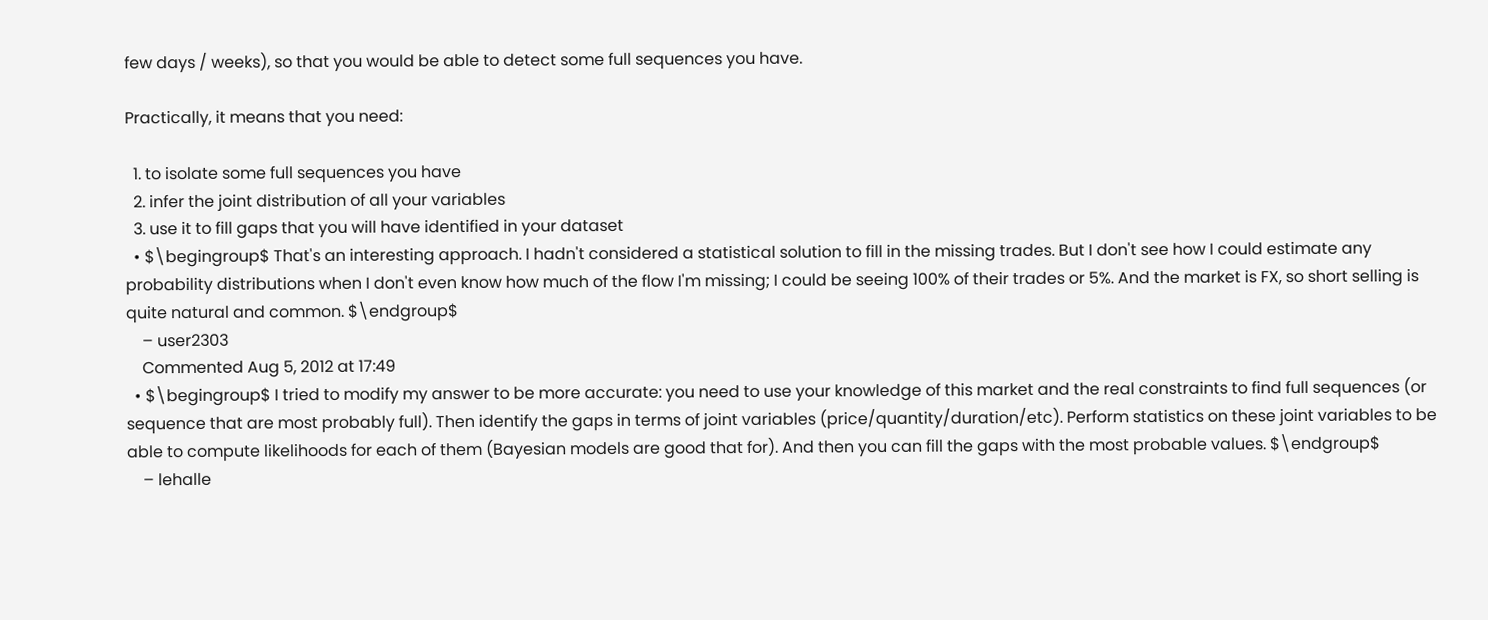few days / weeks), so that you would be able to detect some full sequences you have.

Practically, it means that you need:

  1. to isolate some full sequences you have
  2. infer the joint distribution of all your variables
  3. use it to fill gaps that you will have identified in your dataset
  • $\begingroup$ That's an interesting approach. I hadn't considered a statistical solution to fill in the missing trades. But I don't see how I could estimate any probability distributions when I don't even know how much of the flow I'm missing; I could be seeing 100% of their trades or 5%. And the market is FX, so short selling is quite natural and common. $\endgroup$
    – user2303
    Commented Aug 5, 2012 at 17:49
  • $\begingroup$ I tried to modify my answer to be more accurate: you need to use your knowledge of this market and the real constraints to find full sequences (or sequence that are most probably full). Then identify the gaps in terms of joint variables (price/quantity/duration/etc). Perform statistics on these joint variables to be able to compute likelihoods for each of them (Bayesian models are good that for). And then you can fill the gaps with the most probable values. $\endgroup$
    – lehalle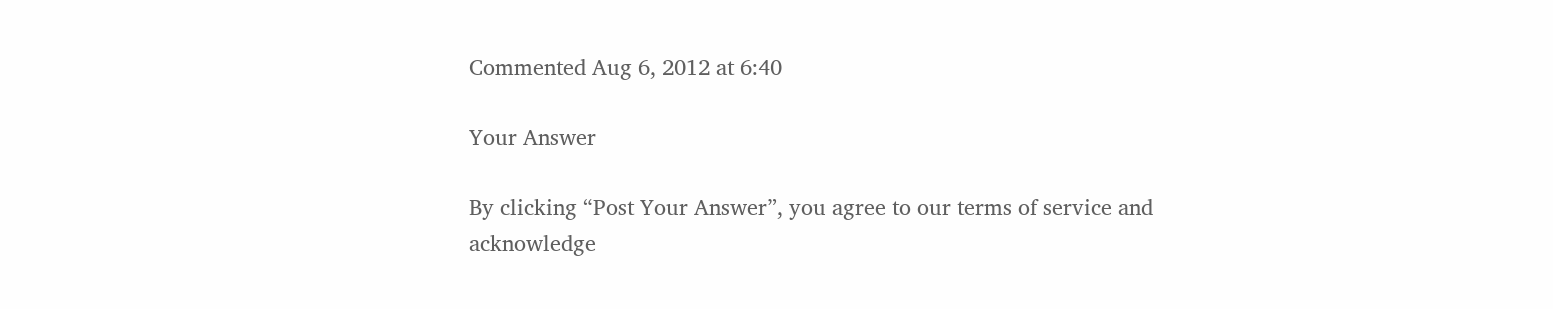Commented Aug 6, 2012 at 6:40

Your Answer

By clicking “Post Your Answer”, you agree to our terms of service and acknowledge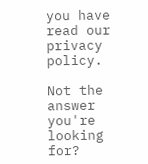you have read our privacy policy.

Not the answer you're looking for?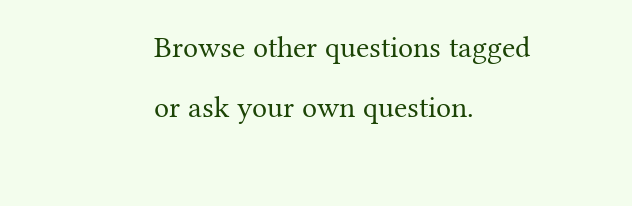Browse other questions tagged or ask your own question.